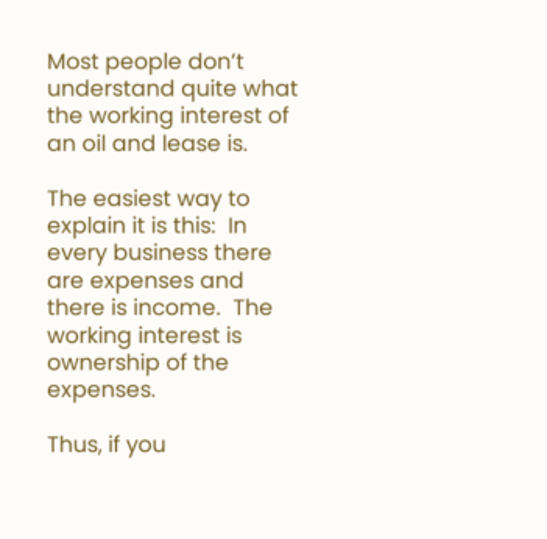Most people don’t understand quite what the working interest of an oil and lease is.

The easiest way to explain it is this:  In every business there are expenses and there is income.  The working interest is ownership of the expenses.

Thus, if you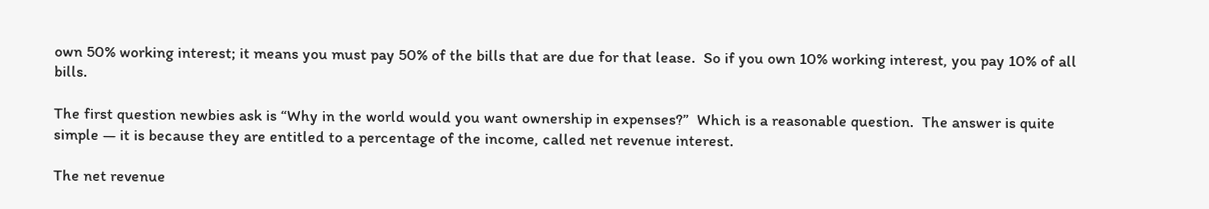own 50% working interest; it means you must pay 50% of the bills that are due for that lease.  So if you own 10% working interest, you pay 10% of all bills.

The first question newbies ask is “Why in the world would you want ownership in expenses?”  Which is a reasonable question.  The answer is quite simple — it is because they are entitled to a percentage of the income, called net revenue interest.

The net revenue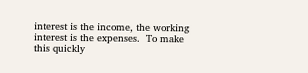interest is the income, the working interest is the expenses.  To make this quickly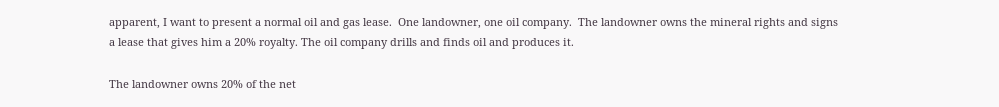apparent, I want to present a normal oil and gas lease.  One landowner, one oil company.  The landowner owns the mineral rights and signs a lease that gives him a 20% royalty. The oil company drills and finds oil and produces it.

The landowner owns 20% of the net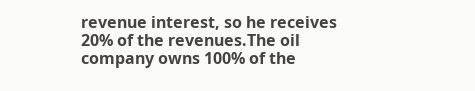revenue interest, so he receives 20% of the revenues.The oil company owns 100% of the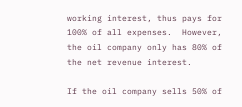working interest, thus pays for 100% of all expenses.  However, the oil company only has 80% of the net revenue interest.

If the oil company sells 50% of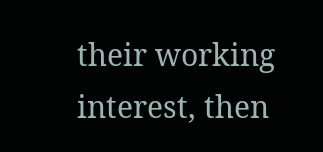their working interest, then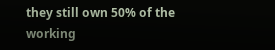they still own 50% of the working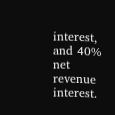interest, and 40% net revenue interest.